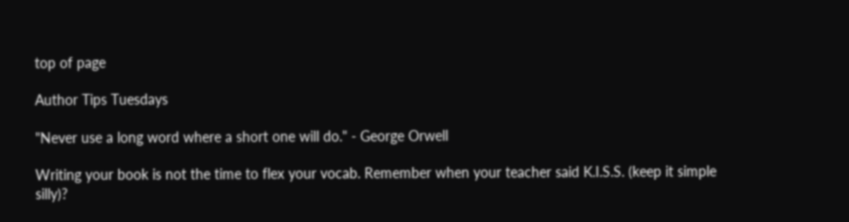top of page

Author Tips Tuesdays

"Never use a long word where a short one will do." - George Orwell

Writing your book is not the time to flex your vocab. Remember when your teacher said K.I.S.S. (keep it simple silly)?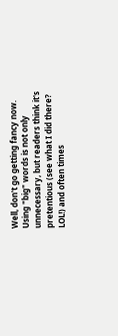Well, don't go getting fancy now. Using "big" words is not only unnecessary, but readers think it's pretentious (see what I did there? LOL!) and often times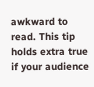awkward to read. This tip holds extra true if your audience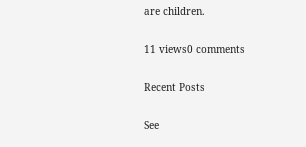are children.

11 views0 comments

Recent Posts

See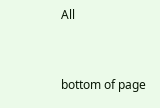All


bottom of page